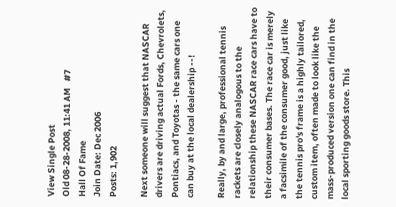View Single Post
Old 08-28-2008, 11:41 AM   #7
Hall Of Fame
Join Date: Dec 2006
Posts: 1,902

Next someone will suggest that NASCAR drivers are driving actual Fords, Chevrolets, Pontiacs, and Toyotas - the same cars one can buy at the local dealership --!

Really, by and large, professional tennis rackets are closely analogous to the relationship these NASCAR race cars have to their consumer bases. The race car is merely a facsimile of the consumer good, just like the tennis pro's frame is a highly tailored, custom item, often made to look like the mass-produced version one can find in the local sporting goods store. This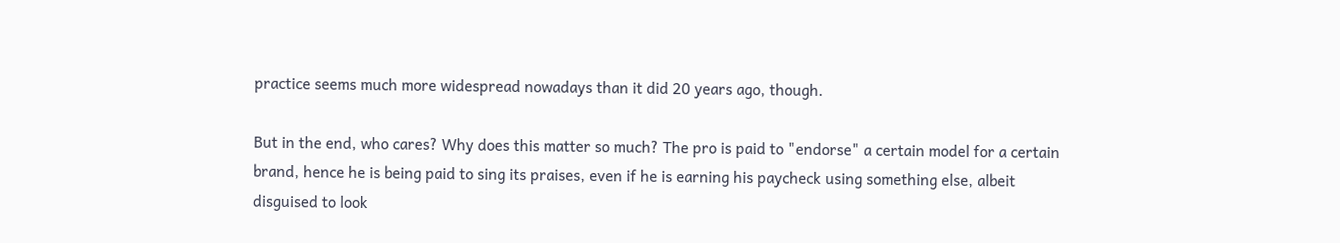practice seems much more widespread nowadays than it did 20 years ago, though.

But in the end, who cares? Why does this matter so much? The pro is paid to "endorse" a certain model for a certain brand, hence he is being paid to sing its praises, even if he is earning his paycheck using something else, albeit disguised to look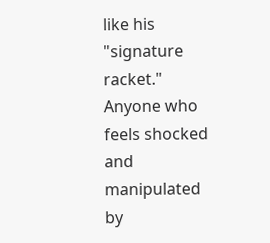like his "signature racket." Anyone who feels shocked and manipulated by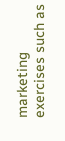marketing exercises such as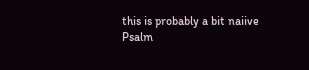this is probably a bit naiive
Psalm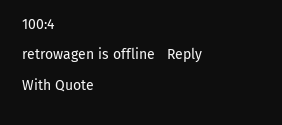100:4
retrowagen is offline   Reply With Quote